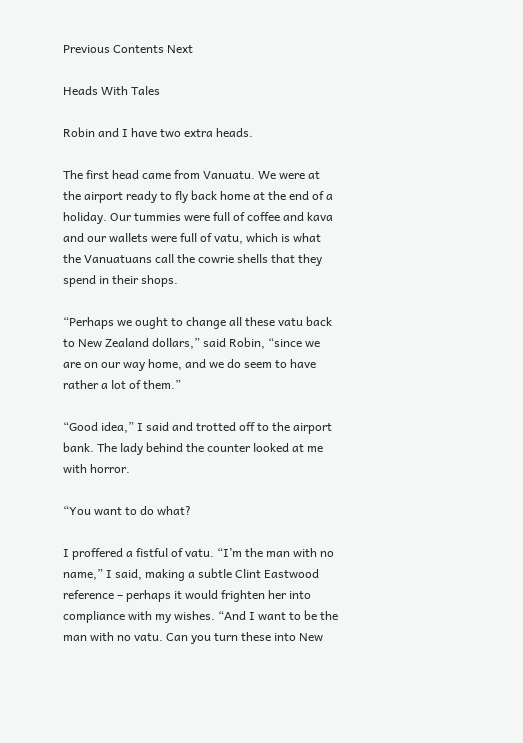Previous Contents Next

Heads With Tales

Robin and I have two extra heads.

The first head came from Vanuatu. We were at the airport ready to fly back home at the end of a holiday. Our tummies were full of coffee and kava and our wallets were full of vatu, which is what the Vanuatuans call the cowrie shells that they spend in their shops.

“Perhaps we ought to change all these vatu back to New Zealand dollars,” said Robin, “since we are on our way home, and we do seem to have rather a lot of them.”

“Good idea,” I said and trotted off to the airport bank. The lady behind the counter looked at me with horror.

“You want to do what?

I proffered a fistful of vatu. “I’m the man with no name,” I said, making a subtle Clint Eastwood reference – perhaps it would frighten her into compliance with my wishes. “And I want to be the man with no vatu. Can you turn these into New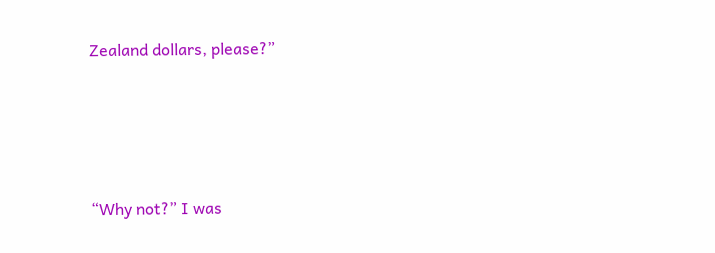Zealand dollars, please?”




“Why not?” I was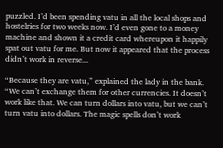puzzled. I’d been spending vatu in all the local shops and hostelries for two weeks now. I’d even gone to a money machine and shown it a credit card whereupon it happily spat out vatu for me. But now it appeared that the process didn’t work in reverse...

“Because they are vatu,” explained the lady in the bank. “We can’t exchange them for other currencies. It doesn’t work like that. We can turn dollars into vatu, but we can’t turn vatu into dollars. The magic spells don’t work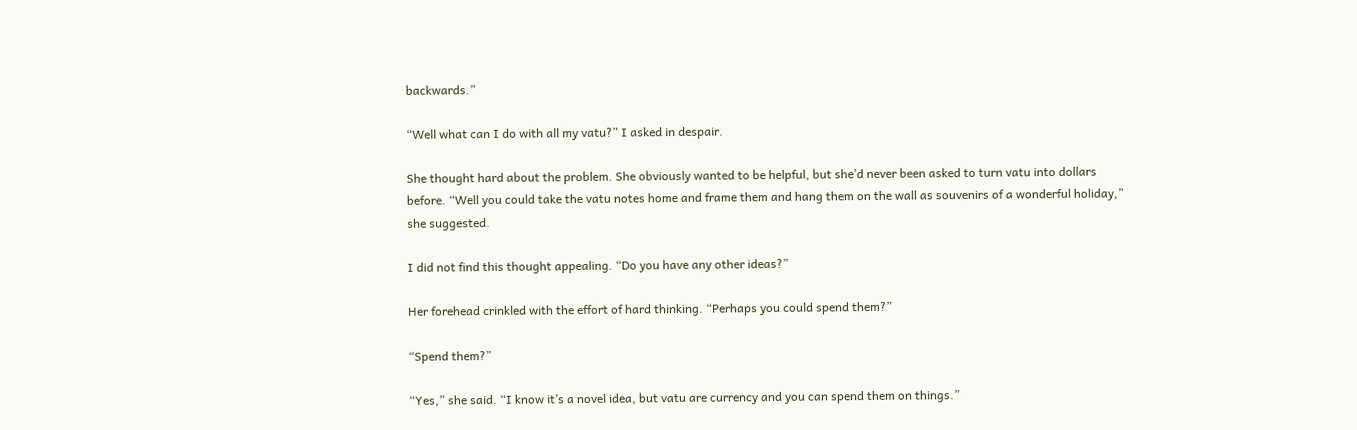backwards.”

“Well what can I do with all my vatu?” I asked in despair.

She thought hard about the problem. She obviously wanted to be helpful, but she’d never been asked to turn vatu into dollars before. “Well you could take the vatu notes home and frame them and hang them on the wall as souvenirs of a wonderful holiday,” she suggested.

I did not find this thought appealing. “Do you have any other ideas?”

Her forehead crinkled with the effort of hard thinking. “Perhaps you could spend them?”

“Spend them?”

“Yes,” she said. “I know it’s a novel idea, but vatu are currency and you can spend them on things.”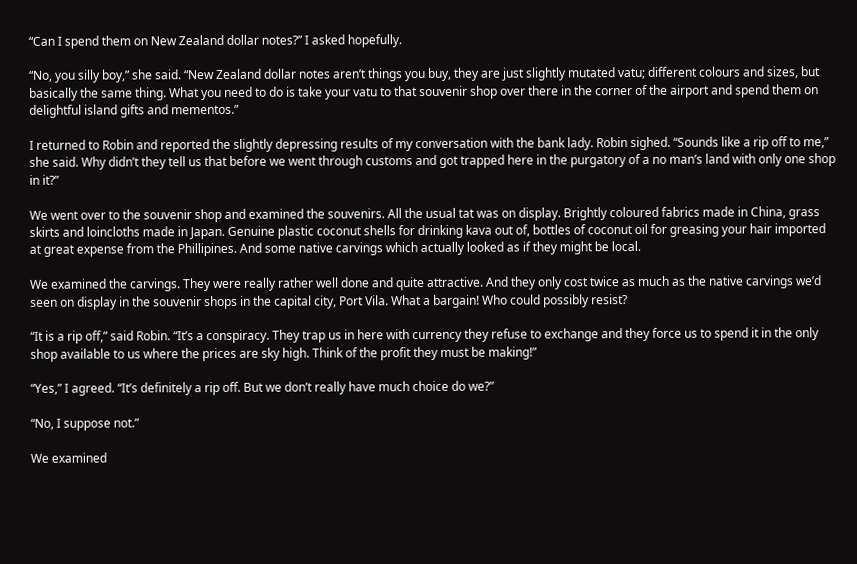“Can I spend them on New Zealand dollar notes?” I asked hopefully.

“No, you silly boy,” she said. “New Zealand dollar notes aren’t things you buy, they are just slightly mutated vatu; different colours and sizes, but basically the same thing. What you need to do is take your vatu to that souvenir shop over there in the corner of the airport and spend them on delightful island gifts and mementos.”

I returned to Robin and reported the slightly depressing results of my conversation with the bank lady. Robin sighed. “Sounds like a rip off to me,” she said. Why didn’t they tell us that before we went through customs and got trapped here in the purgatory of a no man’s land with only one shop in it?”

We went over to the souvenir shop and examined the souvenirs. All the usual tat was on display. Brightly coloured fabrics made in China, grass skirts and loincloths made in Japan. Genuine plastic coconut shells for drinking kava out of, bottles of coconut oil for greasing your hair imported at great expense from the Phillipines. And some native carvings which actually looked as if they might be local.

We examined the carvings. They were really rather well done and quite attractive. And they only cost twice as much as the native carvings we’d seen on display in the souvenir shops in the capital city, Port Vila. What a bargain! Who could possibly resist?

“It is a rip off,” said Robin. “It’s a conspiracy. They trap us in here with currency they refuse to exchange and they force us to spend it in the only shop available to us where the prices are sky high. Think of the profit they must be making!”

“Yes,” I agreed. “It’s definitely a rip off. But we don’t really have much choice do we?”

“No, I suppose not.”

We examined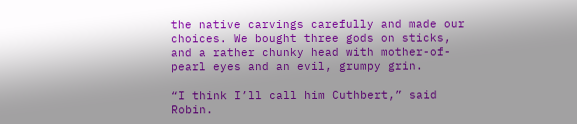the native carvings carefully and made our choices. We bought three gods on sticks, and a rather chunky head with mother-of-pearl eyes and an evil, grumpy grin.

“I think I’ll call him Cuthbert,” said Robin.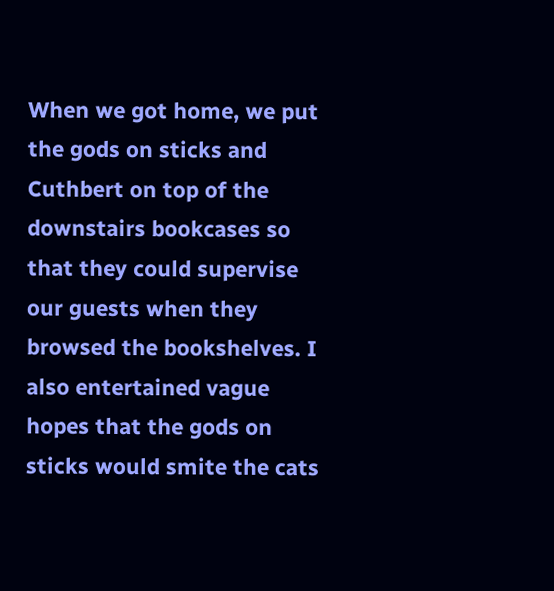When we got home, we put the gods on sticks and Cuthbert on top of the downstairs bookcases so that they could supervise our guests when they browsed the bookshelves. I also entertained vague hopes that the gods on sticks would smite the cats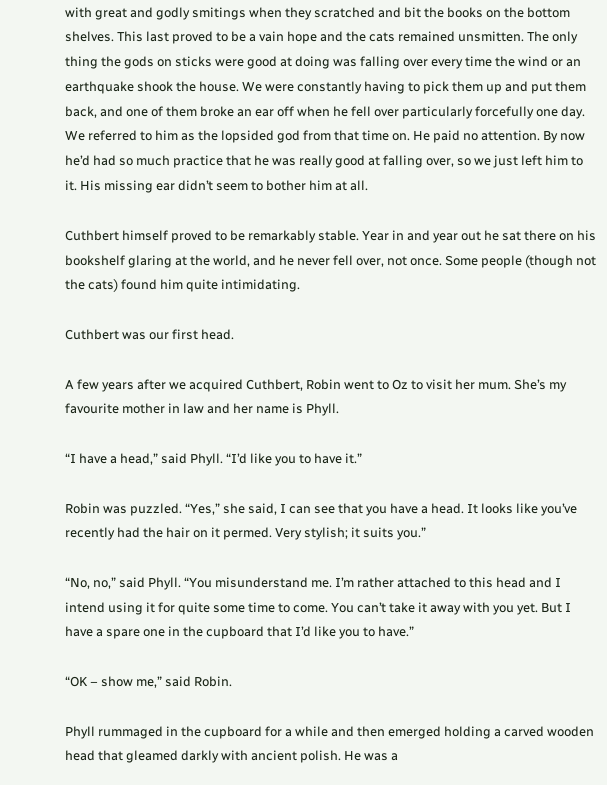with great and godly smitings when they scratched and bit the books on the bottom shelves. This last proved to be a vain hope and the cats remained unsmitten. The only thing the gods on sticks were good at doing was falling over every time the wind or an earthquake shook the house. We were constantly having to pick them up and put them back, and one of them broke an ear off when he fell over particularly forcefully one day. We referred to him as the lopsided god from that time on. He paid no attention. By now he’d had so much practice that he was really good at falling over, so we just left him to it. His missing ear didn’t seem to bother him at all.

Cuthbert himself proved to be remarkably stable. Year in and year out he sat there on his bookshelf glaring at the world, and he never fell over, not once. Some people (though not the cats) found him quite intimidating.

Cuthbert was our first head.

A few years after we acquired Cuthbert, Robin went to Oz to visit her mum. She’s my favourite mother in law and her name is Phyll.

“I have a head,” said Phyll. “I’d like you to have it.”

Robin was puzzled. “Yes,” she said, I can see that you have a head. It looks like you’ve recently had the hair on it permed. Very stylish; it suits you.”

“No, no,” said Phyll. “You misunderstand me. I’m rather attached to this head and I intend using it for quite some time to come. You can’t take it away with you yet. But I have a spare one in the cupboard that I’d like you to have.”

“OK – show me,” said Robin.

Phyll rummaged in the cupboard for a while and then emerged holding a carved wooden head that gleamed darkly with ancient polish. He was a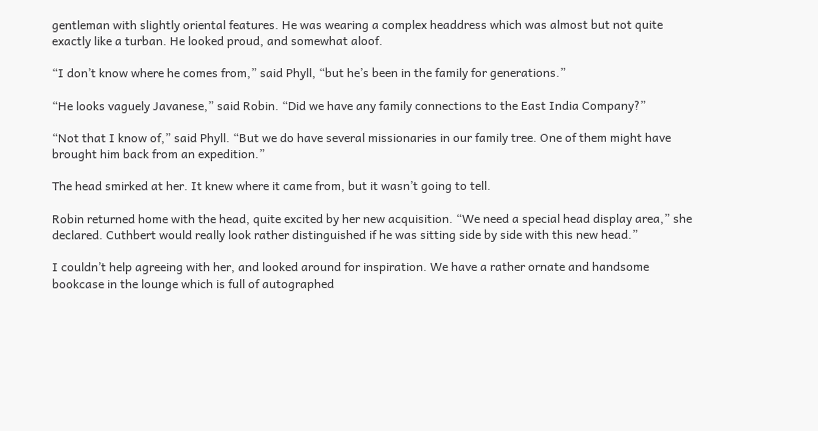gentleman with slightly oriental features. He was wearing a complex headdress which was almost but not quite exactly like a turban. He looked proud, and somewhat aloof.

“I don’t know where he comes from,” said Phyll, “but he’s been in the family for generations.”

“He looks vaguely Javanese,” said Robin. “Did we have any family connections to the East India Company?”

“Not that I know of,” said Phyll. “But we do have several missionaries in our family tree. One of them might have brought him back from an expedition.”

The head smirked at her. It knew where it came from, but it wasn’t going to tell.

Robin returned home with the head, quite excited by her new acquisition. “We need a special head display area,” she declared. Cuthbert would really look rather distinguished if he was sitting side by side with this new head.”

I couldn’t help agreeing with her, and looked around for inspiration. We have a rather ornate and handsome bookcase in the lounge which is full of autographed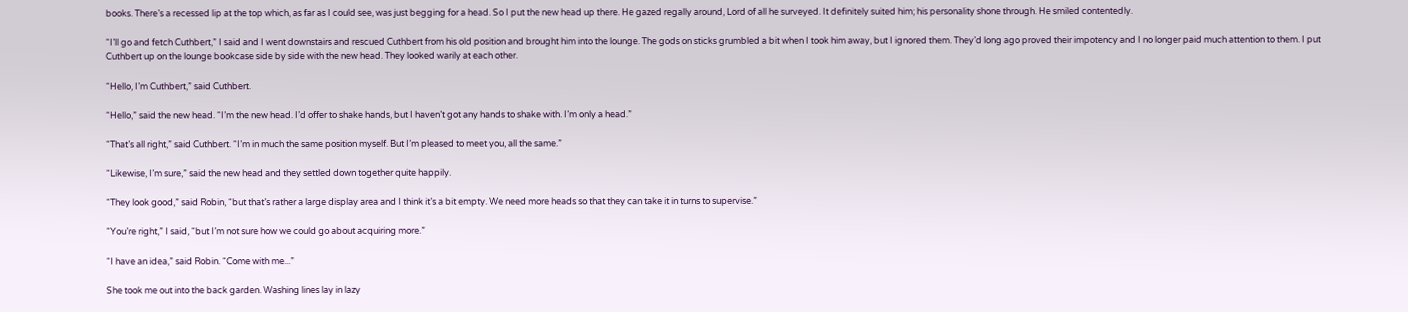books. There’s a recessed lip at the top which, as far as I could see, was just begging for a head. So I put the new head up there. He gazed regally around, Lord of all he surveyed. It definitely suited him; his personality shone through. He smiled contentedly.

“I’ll go and fetch Cuthbert,” I said and I went downstairs and rescued Cuthbert from his old position and brought him into the lounge. The gods on sticks grumbled a bit when I took him away, but I ignored them. They’d long ago proved their impotency and I no longer paid much attention to them. I put Cuthbert up on the lounge bookcase side by side with the new head. They looked warily at each other.

“Hello, I’m Cuthbert,” said Cuthbert.

“Hello,” said the new head. “I’m the new head. I’d offer to shake hands, but I haven’t got any hands to shake with. I’m only a head.”

“That’s all right,” said Cuthbert. “I’m in much the same position myself. But I’m pleased to meet you, all the same.”

“Likewise, I’m sure,” said the new head and they settled down together quite happily.

“They look good,” said Robin, “but that’s rather a large display area and I think it’s a bit empty. We need more heads so that they can take it in turns to supervise.”

“You’re right,” I said, “but I’m not sure how we could go about acquiring more.”

“I have an idea,” said Robin. “Come with me...”

She took me out into the back garden. Washing lines lay in lazy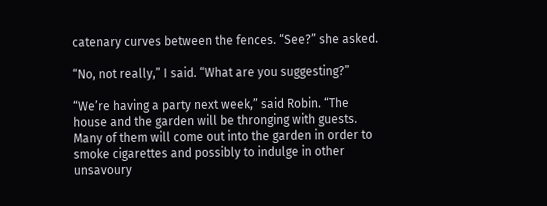catenary curves between the fences. “See?” she asked.

“No, not really,” I said. “What are you suggesting?”

“We’re having a party next week,” said Robin. “The house and the garden will be thronging with guests. Many of them will come out into the garden in order to smoke cigarettes and possibly to indulge in other unsavoury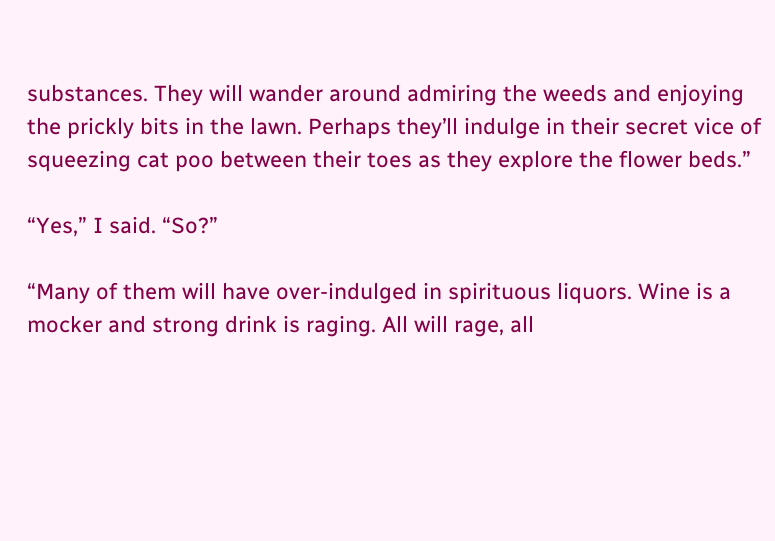substances. They will wander around admiring the weeds and enjoying the prickly bits in the lawn. Perhaps they’ll indulge in their secret vice of squeezing cat poo between their toes as they explore the flower beds.”

“Yes,” I said. “So?”

“Many of them will have over-indulged in spirituous liquors. Wine is a mocker and strong drink is raging. All will rage, all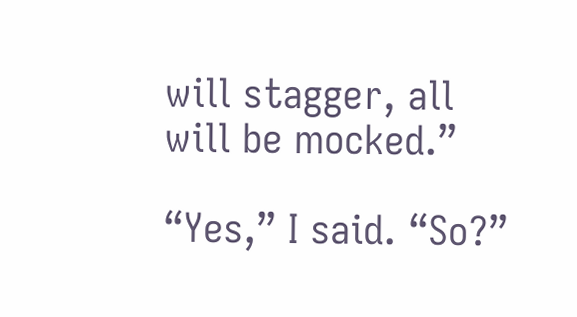will stagger, all will be mocked.”

“Yes,” I said. “So?”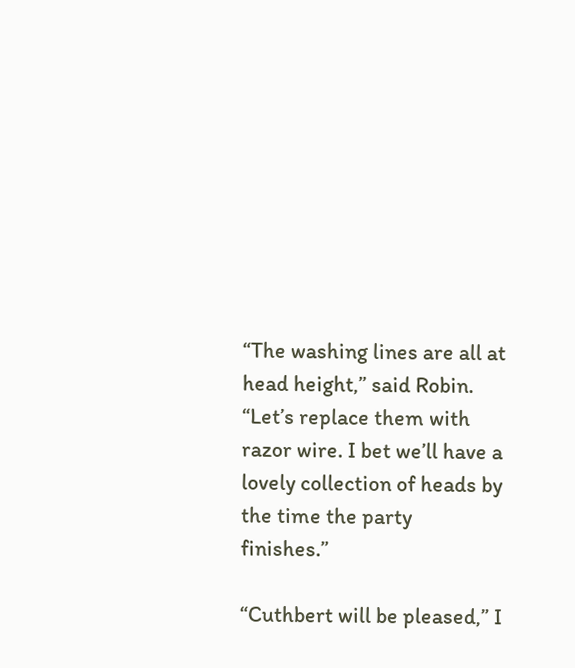“The washing lines are all at head height,” said Robin. “Let’s replace them with razor wire. I bet we’ll have a lovely collection of heads by the time the party finishes.”

“Cuthbert will be pleased,” I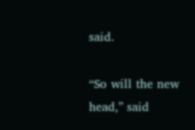said.

“So will the new head,” said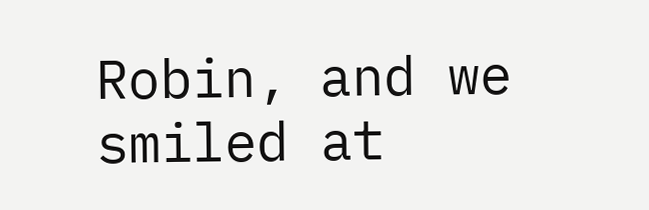Robin, and we smiled at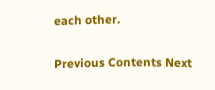each other.

Previous Contents Next